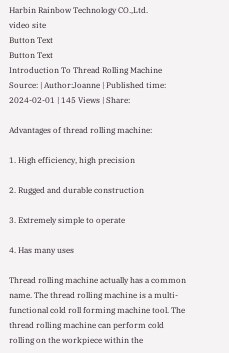Harbin Rainbow Technology CO.,Ltd.
video site
Button Text
Button Text
Introduction To Thread Rolling Machine
Source: | Author:Joanne | Published time: 2024-02-01 | 145 Views | Share:

Advantages of thread rolling machine:

1. High efficiency, high precision

2. Rugged and durable construction

3. Extremely simple to operate

4. Has many uses

Thread rolling machine actually has a common name. The thread rolling machine is a multi-functional cold roll forming machine tool. The thread rolling machine can perform cold rolling on the workpiece within the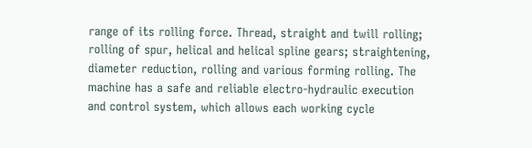range of its rolling force. Thread, straight and twill rolling; rolling of spur, helical and helical spline gears; straightening, diameter reduction, rolling and various forming rolling. The machine has a safe and reliable electro-hydraulic execution and control system, which allows each working cycle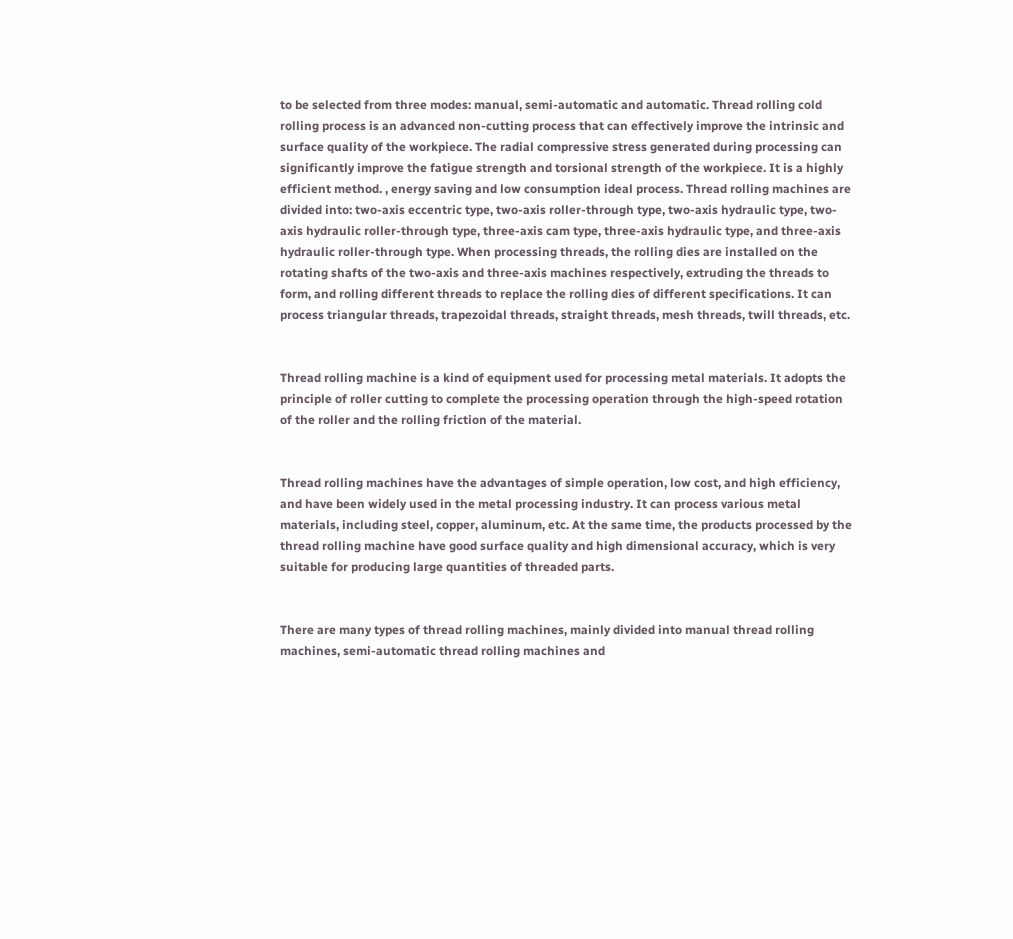to be selected from three modes: manual, semi-automatic and automatic. Thread rolling cold rolling process is an advanced non-cutting process that can effectively improve the intrinsic and surface quality of the workpiece. The radial compressive stress generated during processing can significantly improve the fatigue strength and torsional strength of the workpiece. It is a highly efficient method. , energy saving and low consumption ideal process. Thread rolling machines are divided into: two-axis eccentric type, two-axis roller-through type, two-axis hydraulic type, two-axis hydraulic roller-through type, three-axis cam type, three-axis hydraulic type, and three-axis hydraulic roller-through type. When processing threads, the rolling dies are installed on the rotating shafts of the two-axis and three-axis machines respectively, extruding the threads to form, and rolling different threads to replace the rolling dies of different specifications. It can process triangular threads, trapezoidal threads, straight threads, mesh threads, twill threads, etc.


Thread rolling machine is a kind of equipment used for processing metal materials. It adopts the principle of roller cutting to complete the processing operation through the high-speed rotation of the roller and the rolling friction of the material.


Thread rolling machines have the advantages of simple operation, low cost, and high efficiency, and have been widely used in the metal processing industry. It can process various metal materials, including steel, copper, aluminum, etc. At the same time, the products processed by the thread rolling machine have good surface quality and high dimensional accuracy, which is very suitable for producing large quantities of threaded parts.


There are many types of thread rolling machines, mainly divided into manual thread rolling machines, semi-automatic thread rolling machines and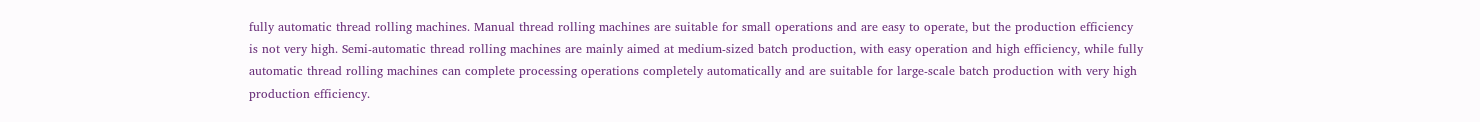fully automatic thread rolling machines. Manual thread rolling machines are suitable for small operations and are easy to operate, but the production efficiency is not very high. Semi-automatic thread rolling machines are mainly aimed at medium-sized batch production, with easy operation and high efficiency, while fully automatic thread rolling machines can complete processing operations completely automatically and are suitable for large-scale batch production with very high production efficiency.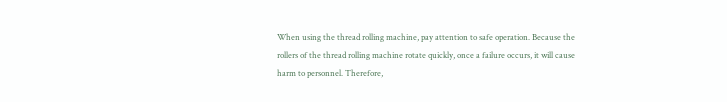When using the thread rolling machine, pay attention to safe operation. Because the rollers of the thread rolling machine rotate quickly, once a failure occurs, it will cause harm to personnel. Therefore,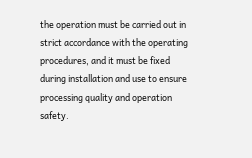the operation must be carried out in strict accordance with the operating procedures, and it must be fixed during installation and use to ensure processing quality and operation safety.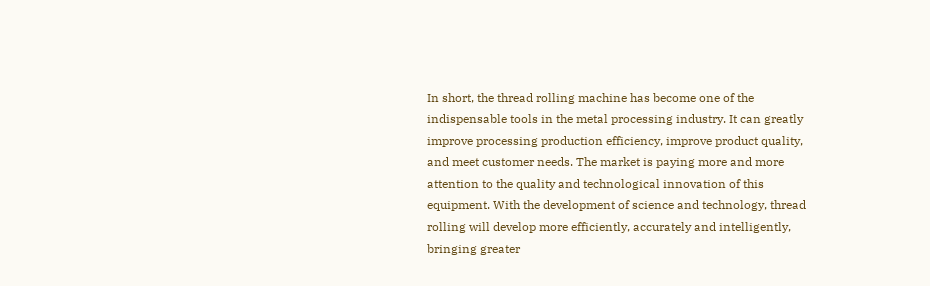In short, the thread rolling machine has become one of the indispensable tools in the metal processing industry. It can greatly improve processing production efficiency, improve product quality, and meet customer needs. The market is paying more and more attention to the quality and technological innovation of this equipment. With the development of science and technology, thread rolling will develop more efficiently, accurately and intelligently, bringing greater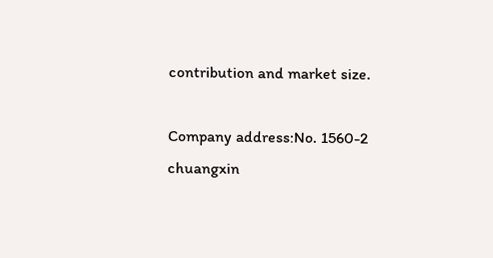contribution and market size.

Company address:No. 1560-2 chuangxin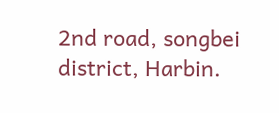2nd road, songbei district, Harbin.